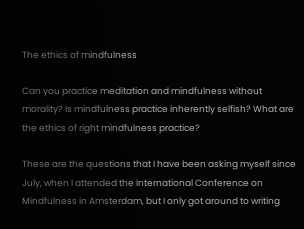The ethics of mindfulness

Can you practice meditation and mindfulness without morality? Is mindfulness practice inherently selfish? What are the ethics of right mindfulness practice?

These are the questions that I have been asking myself since July, when I attended the International Conference on Mindfulness in Amsterdam, but I only got around to writing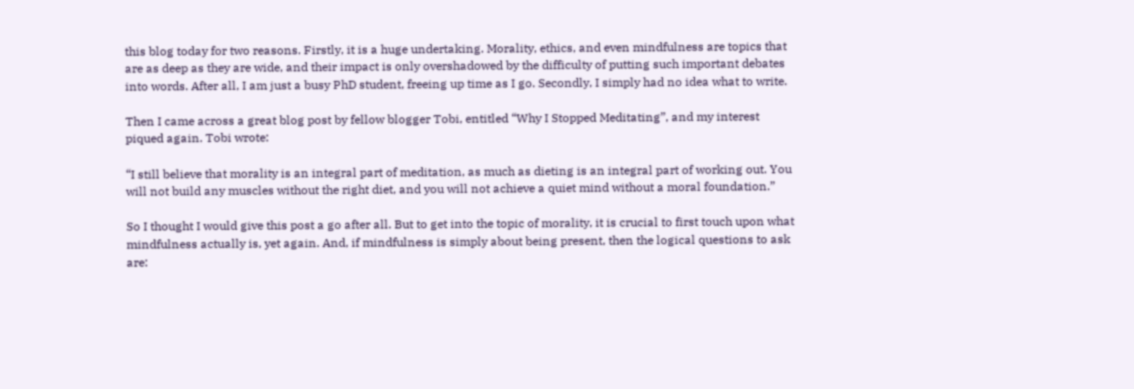this blog today for two reasons. Firstly, it is a huge undertaking. Morality, ethics, and even mindfulness are topics that are as deep as they are wide, and their impact is only overshadowed by the difficulty of putting such important debates into words. After all, I am just a busy PhD student, freeing up time as I go. Secondly, I simply had no idea what to write.

Then I came across a great blog post by fellow blogger Tobi, entitled “Why I Stopped Meditating”, and my interest piqued again. Tobi wrote:

“I still believe that morality is an integral part of meditation, as much as dieting is an integral part of working out. You will not build any muscles without the right diet, and you will not achieve a quiet mind without a moral foundation.”

So I thought I would give this post a go after all. But to get into the topic of morality, it is crucial to first touch upon what mindfulness actually is, yet again. And, if mindfulness is simply about being present, then the logical questions to ask are: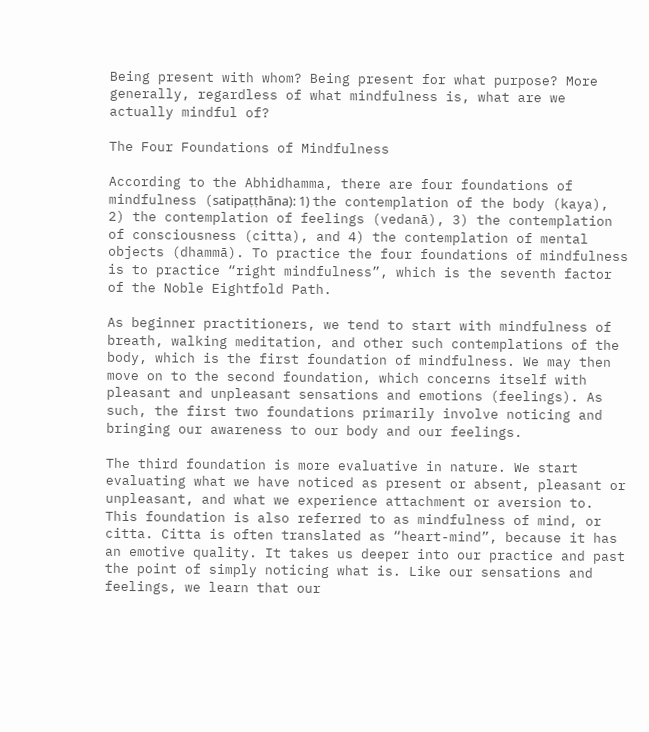Being present with whom? Being present for what purpose? More generally, regardless of what mindfulness is, what are we actually mindful of?

The Four Foundations of Mindfulness

According to the Abhidhamma, there are four foundations of mindfulness (satipaṭṭhāna): 1) the contemplation of the body (kaya), 2) the contemplation of feelings (vedanā), 3) the contemplation of consciousness (citta), and 4) the contemplation of mental objects (dhammā). To practice the four foundations of mindfulness is to practice “right mindfulness”, which is the seventh factor of the Noble Eightfold Path.

As beginner practitioners, we tend to start with mindfulness of breath, walking meditation, and other such contemplations of the body, which is the first foundation of mindfulness. We may then move on to the second foundation, which concerns itself with pleasant and unpleasant sensations and emotions (feelings). As such, the first two foundations primarily involve noticing and bringing our awareness to our body and our feelings.

The third foundation is more evaluative in nature. We start evaluating what we have noticed as present or absent, pleasant or unpleasant, and what we experience attachment or aversion to. This foundation is also referred to as mindfulness of mind, or citta. Citta is often translated as “heart-mind”, because it has an emotive quality. It takes us deeper into our practice and past the point of simply noticing what is. Like our sensations and feelings, we learn that our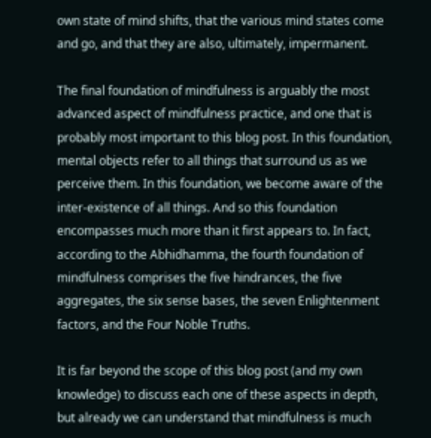own state of mind shifts, that the various mind states come and go, and that they are also, ultimately, impermanent.

The final foundation of mindfulness is arguably the most advanced aspect of mindfulness practice, and one that is probably most important to this blog post. In this foundation, mental objects refer to all things that surround us as we perceive them. In this foundation, we become aware of the inter-existence of all things. And so this foundation encompasses much more than it first appears to. In fact, according to the Abhidhamma, the fourth foundation of mindfulness comprises the five hindrances, the five aggregates, the six sense bases, the seven Enlightenment factors, and the Four Noble Truths.

It is far beyond the scope of this blog post (and my own knowledge) to discuss each one of these aspects in depth, but already we can understand that mindfulness is much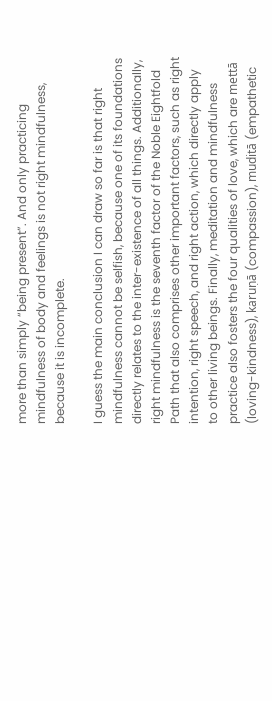more than simply “being present”. And only practicing mindfulness of body and feelings is not right mindfulness, because it is incomplete.

I guess the main conclusion I can draw so far is that right mindfulness cannot be selfish, because one of its foundations directly relates to the inter-existence of all things. Additionally, right mindfulness is the seventh factor of the Noble Eightfold Path that also comprises other important factors, such as right intention, right speech, and right action, which directly apply to other living beings. Finally, meditation and mindfulness practice also fosters the four qualities of love, which are mettā (loving-kindness), karuṇā (compassion), muditā (empathetic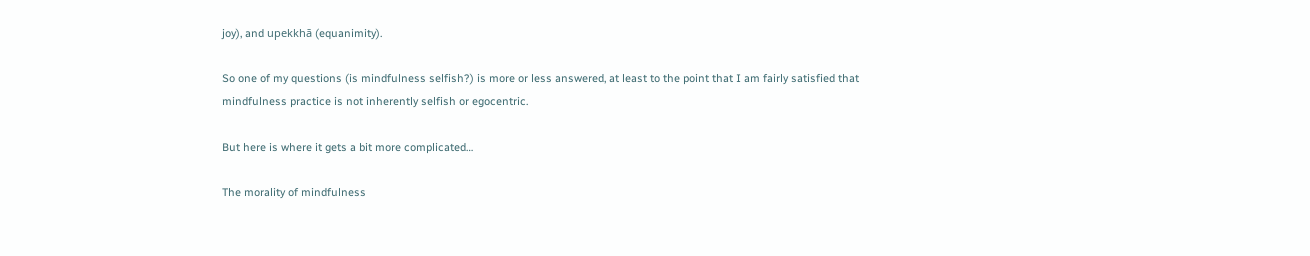joy), and upekkhā (equanimity).

So one of my questions (is mindfulness selfish?) is more or less answered, at least to the point that I am fairly satisfied that mindfulness practice is not inherently selfish or egocentric.

But here is where it gets a bit more complicated…

The morality of mindfulness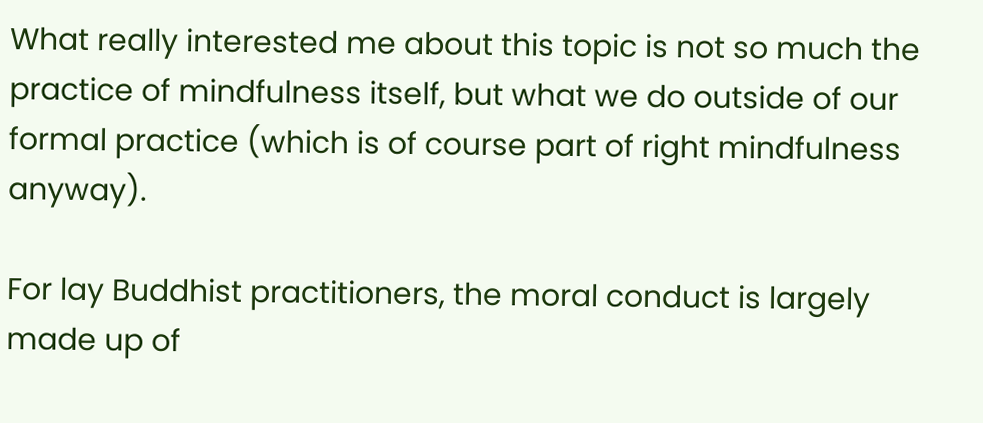What really interested me about this topic is not so much the practice of mindfulness itself, but what we do outside of our formal practice (which is of course part of right mindfulness anyway).

For lay Buddhist practitioners, the moral conduct is largely made up of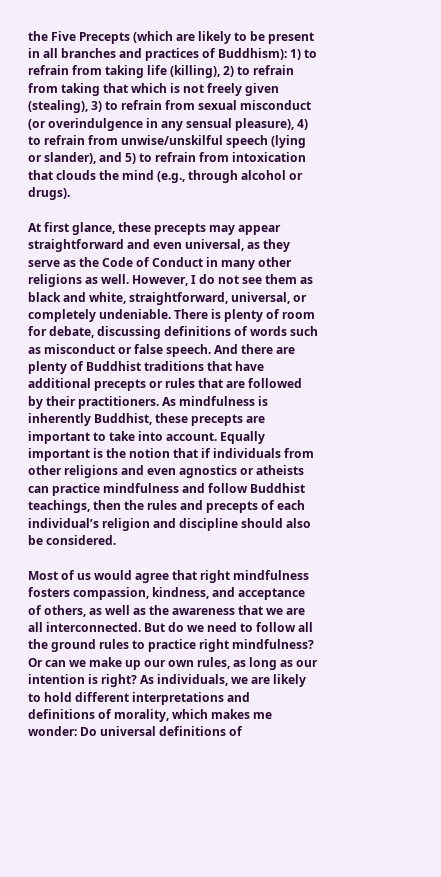the Five Precepts (which are likely to be present in all branches and practices of Buddhism): 1) to refrain from taking life (killing), 2) to refrain from taking that which is not freely given (stealing), 3) to refrain from sexual misconduct (or overindulgence in any sensual pleasure), 4) to refrain from unwise/unskilful speech (lying or slander), and 5) to refrain from intoxication that clouds the mind (e.g., through alcohol or drugs).

At first glance, these precepts may appear straightforward and even universal, as they serve as the Code of Conduct in many other religions as well. However, I do not see them as black and white, straightforward, universal, or completely undeniable. There is plenty of room for debate, discussing definitions of words such as misconduct or false speech. And there are plenty of Buddhist traditions that have additional precepts or rules that are followed by their practitioners. As mindfulness is inherently Buddhist, these precepts are important to take into account. Equally important is the notion that if individuals from other religions and even agnostics or atheists can practice mindfulness and follow Buddhist teachings, then the rules and precepts of each individual’s religion and discipline should also be considered.

Most of us would agree that right mindfulness fosters compassion, kindness, and acceptance of others, as well as the awareness that we are all interconnected. But do we need to follow all the ground rules to practice right mindfulness? Or can we make up our own rules, as long as our intention is right? As individuals, we are likely to hold different interpretations and definitions of morality, which makes me wonder: Do universal definitions of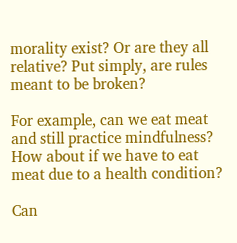morality exist? Or are they all relative? Put simply, are rules meant to be broken?

For example, can we eat meat and still practice mindfulness? How about if we have to eat meat due to a health condition?

Can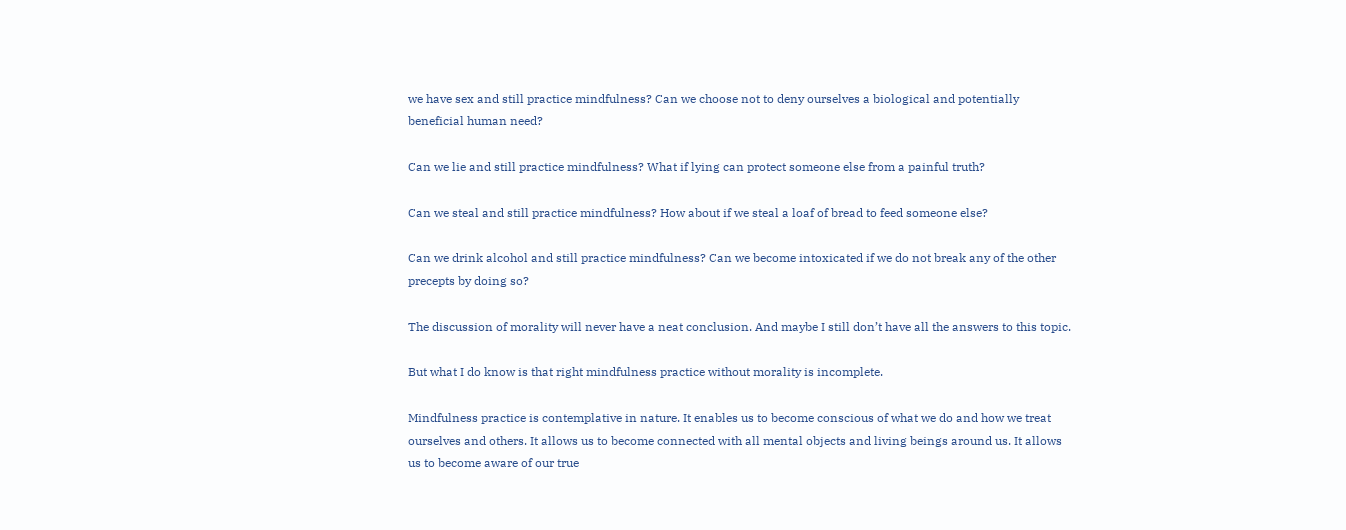we have sex and still practice mindfulness? Can we choose not to deny ourselves a biological and potentially beneficial human need?

Can we lie and still practice mindfulness? What if lying can protect someone else from a painful truth?

Can we steal and still practice mindfulness? How about if we steal a loaf of bread to feed someone else?

Can we drink alcohol and still practice mindfulness? Can we become intoxicated if we do not break any of the other precepts by doing so?

The discussion of morality will never have a neat conclusion. And maybe I still don’t have all the answers to this topic.

But what I do know is that right mindfulness practice without morality is incomplete.

Mindfulness practice is contemplative in nature. It enables us to become conscious of what we do and how we treat ourselves and others. It allows us to become connected with all mental objects and living beings around us. It allows us to become aware of our true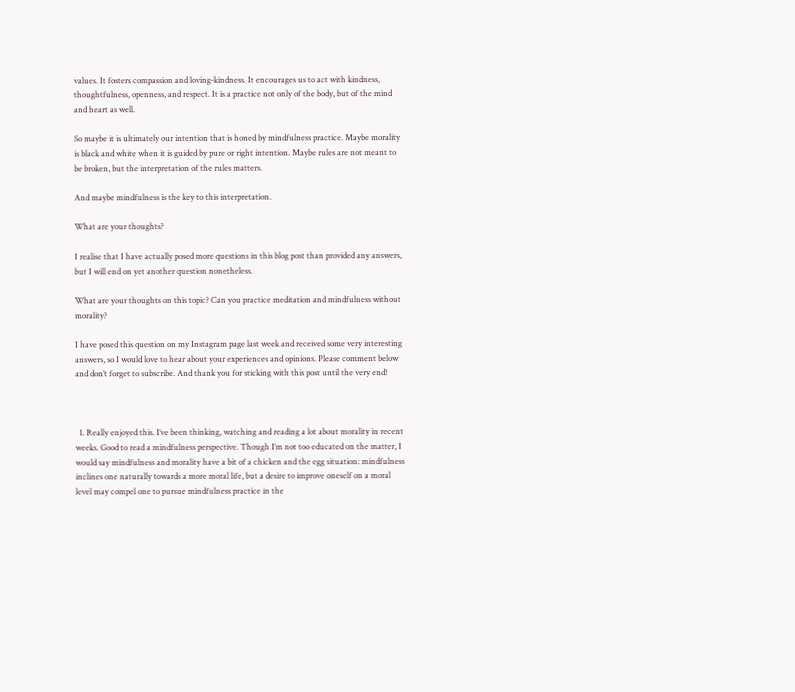values. It fosters compassion and loving-kindness. It encourages us to act with kindness, thoughtfulness, openness, and respect. It is a practice not only of the body, but of the mind and heart as well.

So maybe it is ultimately our intention that is honed by mindfulness practice. Maybe morality is black and white when it is guided by pure or right intention. Maybe rules are not meant to be broken, but the interpretation of the rules matters.

And maybe mindfulness is the key to this interpretation.

What are your thoughts?

I realise that I have actually posed more questions in this blog post than provided any answers, but I will end on yet another question nonetheless.

What are your thoughts on this topic? Can you practice meditation and mindfulness without morality?

I have posed this question on my Instagram page last week and received some very interesting answers, so I would love to hear about your experiences and opinions. Please comment below and don’t forget to subscribe. And thank you for sticking with this post until the very end!



  1. Really enjoyed this. I’ve been thinking, watching and reading a lot about morality in recent weeks. Good to read a mindfulness perspective. Though I’m not too educated on the matter, I would say mindfulness and morality have a bit of a chicken and the egg situation: mindfulness inclines one naturally towards a more moral life, but a desire to improve oneself on a moral level may compel one to pursue mindfulness practice in the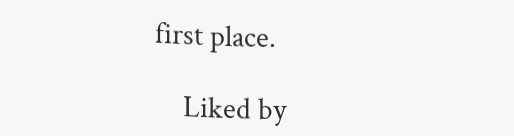first place.

    Liked by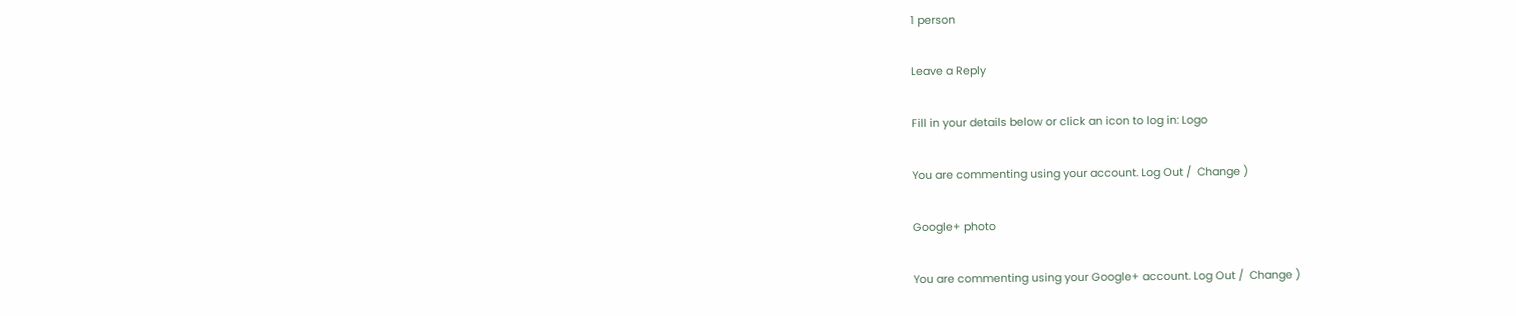1 person

Leave a Reply

Fill in your details below or click an icon to log in: Logo

You are commenting using your account. Log Out /  Change )

Google+ photo

You are commenting using your Google+ account. Log Out /  Change )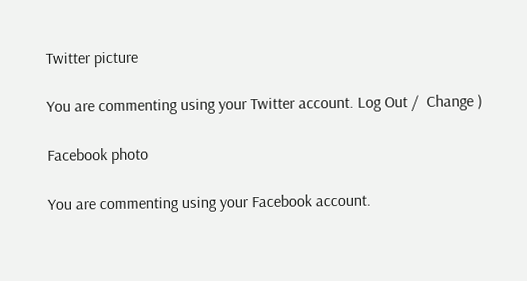Twitter picture

You are commenting using your Twitter account. Log Out /  Change )

Facebook photo

You are commenting using your Facebook account.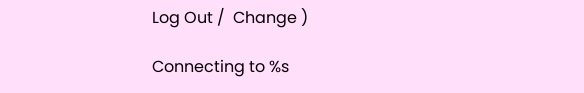Log Out /  Change )

Connecting to %s